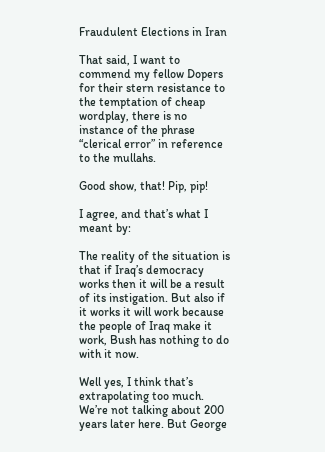Fraudulent Elections in Iran

That said, I want to commend my fellow Dopers for their stern resistance to the temptation of cheap wordplay, there is no instance of the phrase “clerical error” in reference to the mullahs.

Good show, that! Pip, pip!

I agree, and that’s what I meant by:

The reality of the situation is that if Iraq’s democracy works then it will be a result of its instigation. But also if it works it will work because the people of Iraq make it work, Bush has nothing to do with it now.

Well yes, I think that’s extrapolating too much. We’re not talking about 200 years later here. But George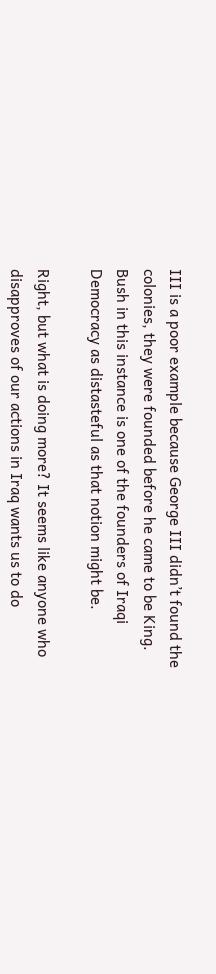III is a poor example because George III didn’t found the colonies, they were founded before he came to be King. Bush in this instance is one of the founders of Iraqi Democracy as distasteful as that notion might be.

Right, but what is doing more? It seems like anyone who disapproves of our actions in Iraq wants us to do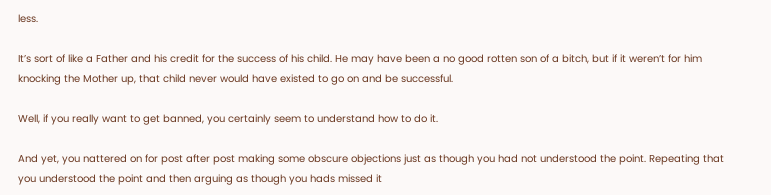less.

It’s sort of like a Father and his credit for the success of his child. He may have been a no good rotten son of a bitch, but if it weren’t for him knocking the Mother up, that child never would have existed to go on and be successful.

Well, if you really want to get banned, you certainly seem to understand how to do it.

And yet, you nattered on for post after post making some obscure objections just as though you had not understood the point. Repeating that you understood the point and then arguing as though you hads missed it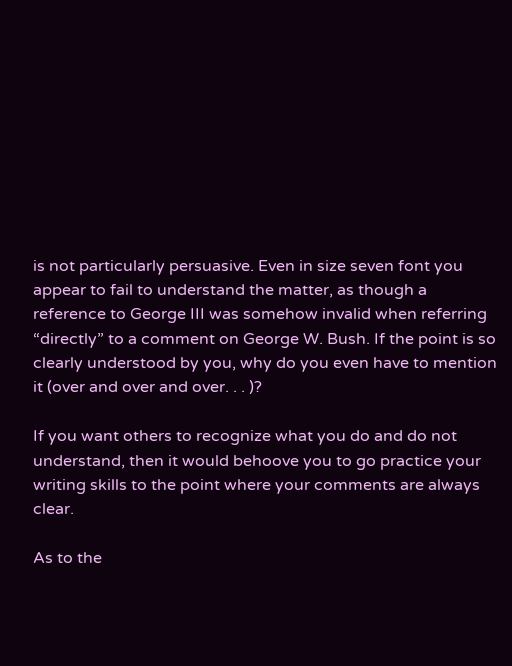is not particularly persuasive. Even in size seven font you appear to fail to understand the matter, as though a reference to George III was somehow invalid when referring “directly” to a comment on George W. Bush. If the point is so clearly understood by you, why do you even have to mention it (over and over and over. . . )?

If you want others to recognize what you do and do not understand, then it would behoove you to go practice your writing skills to the point where your comments are always clear.

As to the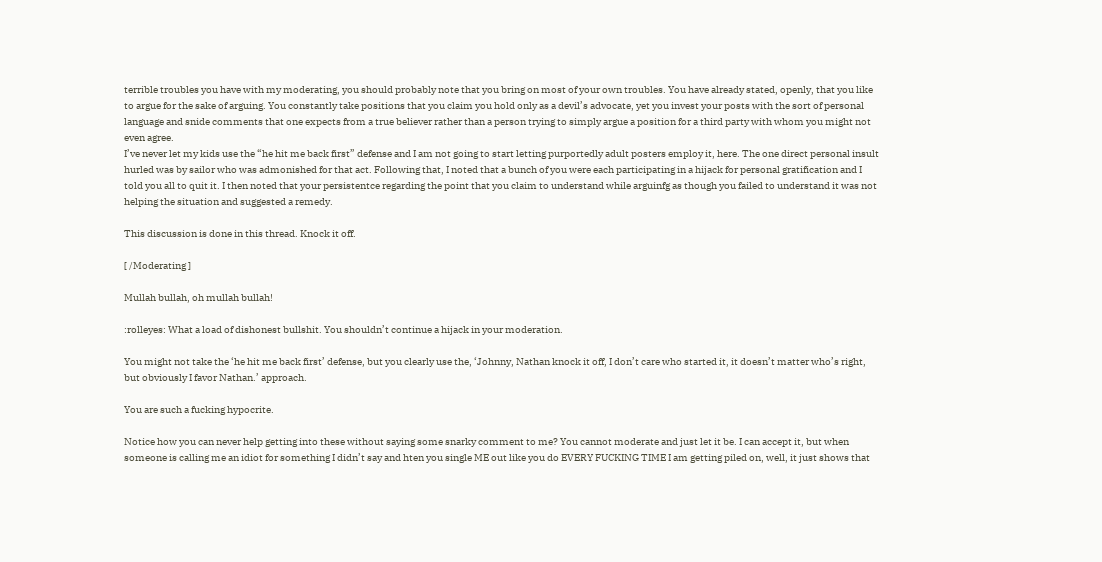terrible troubles you have with my moderating, you should probably note that you bring on most of your own troubles. You have already stated, openly, that you like to argue for the sake of arguing. You constantly take positions that you claim you hold only as a devil’s advocate, yet you invest your posts with the sort of personal language and snide comments that one expects from a true believer rather than a person trying to simply argue a position for a third party with whom you might not even agree.
I’ve never let my kids use the “he hit me back first” defense and I am not going to start letting purportedly adult posters employ it, here. The one direct personal insult hurled was by sailor who was admonished for that act. Following that, I noted that a bunch of you were each participating in a hijack for personal gratification and I told you all to quit it. I then noted that your persistentce regarding the point that you claim to understand while arguinfg as though you failed to understand it was not helping the situation and suggested a remedy.

This discussion is done in this thread. Knock it off.

[ /Moderating ]

Mullah bullah, oh mullah bullah!

:rolleyes: What a load of dishonest bullshit. You shouldn’t continue a hijack in your moderation.

You might not take the ‘he hit me back first’ defense, but you clearly use the, ‘Johnny, Nathan knock it off, I don’t care who started it, it doesn’t matter who’s right, but obviously I favor Nathan.’ approach.

You are such a fucking hypocrite.

Notice how you can never help getting into these without saying some snarky comment to me? You cannot moderate and just let it be. I can accept it, but when someone is calling me an idiot for something I didn’t say and hten you single ME out like you do EVERY FUCKING TIME I am getting piled on, well, it just shows that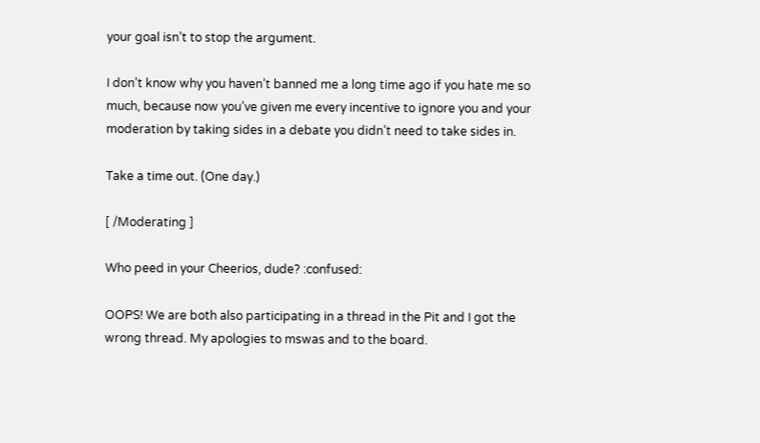your goal isn’t to stop the argument.

I don’t know why you haven’t banned me a long time ago if you hate me so much, because now you’ve given me every incentive to ignore you and your moderation by taking sides in a debate you didn’t need to take sides in.

Take a time out. (One day.)

[ /Moderating ]

Who peed in your Cheerios, dude? :confused:

OOPS! We are both also participating in a thread in the Pit and I got the wrong thread. My apologies to mswas and to the board.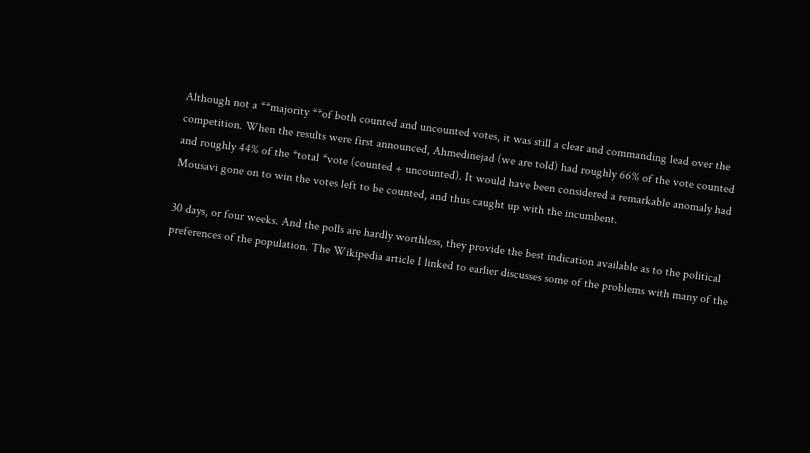Although not a **majority **of both counted and uncounted votes, it was still a clear and commanding lead over the competition. When the results were first announced, Ahmedinejad (we are told) had roughly 66% of the vote counted and roughly 44% of the *total *vote (counted + uncounted). It would have been considered a remarkable anomaly had Mousavi gone on to win the votes left to be counted, and thus caught up with the incumbent.

30 days, or four weeks. And the polls are hardly worthless, they provide the best indication available as to the political preferences of the population. The Wikipedia article I linked to earlier discusses some of the problems with many of the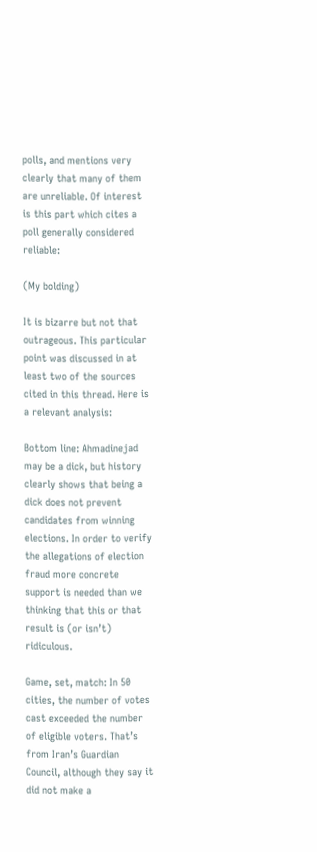polls, and mentions very clearly that many of them are unreliable. Of interest is this part which cites a poll generally considered reliable:

(My bolding)

It is bizarre but not that outrageous. This particular point was discussed in at least two of the sources cited in this thread. Here is a relevant analysis:

Bottom line: Ahmadinejad may be a dick, but history clearly shows that being a dick does not prevent candidates from winning elections. In order to verify the allegations of election fraud more concrete support is needed than we thinking that this or that result is (or isn’t) ridiculous.

Game, set, match: In 50 cities, the number of votes cast exceeded the number of eligible voters. That’s from Iran’s Guardian Council, although they say it did not make a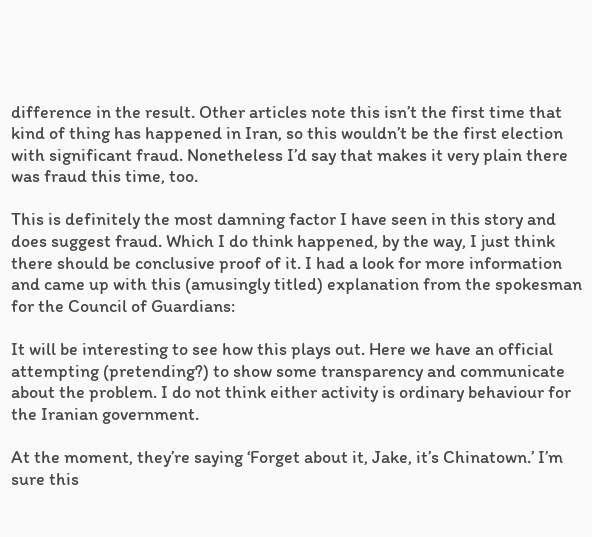difference in the result. Other articles note this isn’t the first time that kind of thing has happened in Iran, so this wouldn’t be the first election with significant fraud. Nonetheless I’d say that makes it very plain there was fraud this time, too.

This is definitely the most damning factor I have seen in this story and does suggest fraud. Which I do think happened, by the way, I just think there should be conclusive proof of it. I had a look for more information and came up with this (amusingly titled) explanation from the spokesman for the Council of Guardians:

It will be interesting to see how this plays out. Here we have an official attempting (pretending?) to show some transparency and communicate about the problem. I do not think either activity is ordinary behaviour for the Iranian government.

At the moment, they’re saying ‘Forget about it, Jake, it’s Chinatown.’ I’m sure this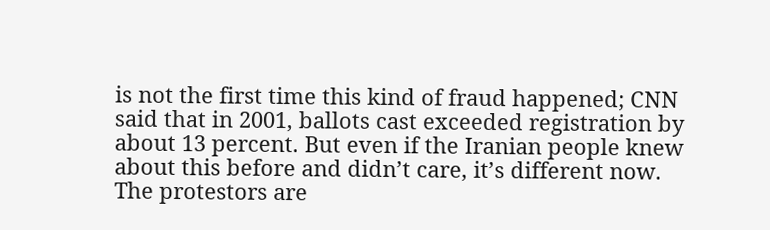is not the first time this kind of fraud happened; CNN said that in 2001, ballots cast exceeded registration by about 13 percent. But even if the Iranian people knew about this before and didn’t care, it’s different now. The protestors are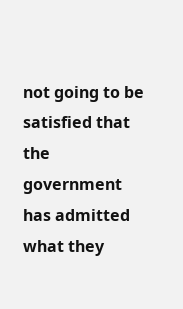not going to be satisfied that the government has admitted what they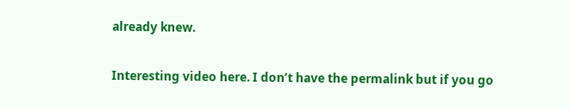already knew.

Interesting video here. I don’t have the permalink but if you go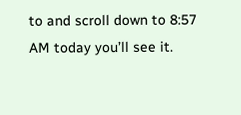to and scroll down to 8:57 AM today you’ll see it.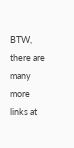BTW, there are many more links at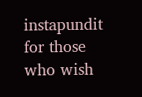instapundit for those who wish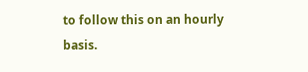to follow this on an hourly basis.